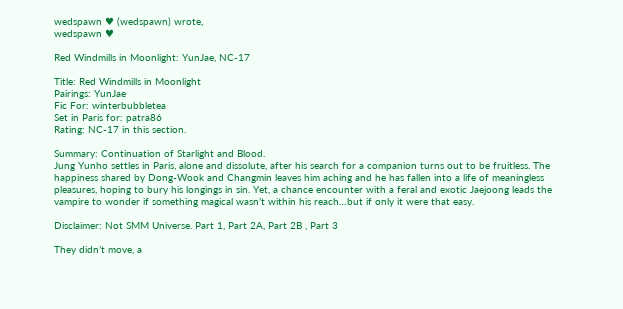wedspawn ♥ (wedspawn) wrote,
wedspawn ♥

Red Windmills in Moonlight: YunJae, NC-17

Title: Red Windmills in Moonlight
Pairings: YunJae
Fic For: winterbubbletea
Set in Paris for: patra86
Rating: NC-17 in this section.

Summary: Continuation of Starlight and Blood.
Jung Yunho settles in Paris, alone and dissolute, after his search for a companion turns out to be fruitless. The happiness shared by Dong-Wook and Changmin leaves him aching and he has fallen into a life of meaningless pleasures, hoping to bury his longings in sin. Yet, a chance encounter with a feral and exotic Jaejoong leads the vampire to wonder if something magical wasn’t within his reach…but if only it were that easy.

Disclaimer: Not SMM Universe. Part 1, Part 2A, Part 2B , Part 3

They didn’t move, a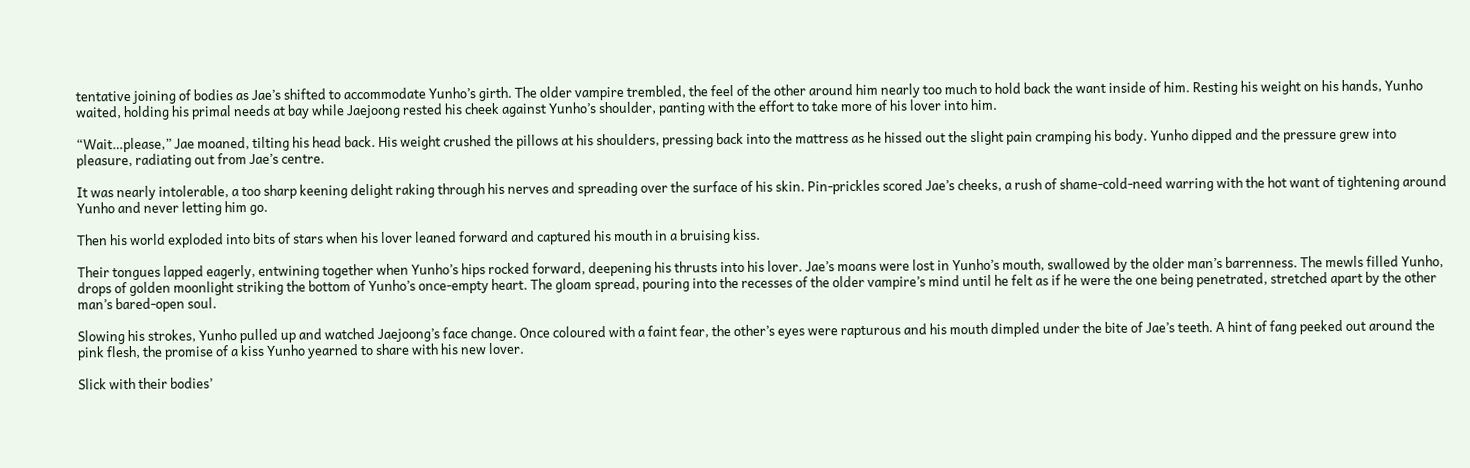tentative joining of bodies as Jae’s shifted to accommodate Yunho’s girth. The older vampire trembled, the feel of the other around him nearly too much to hold back the want inside of him. Resting his weight on his hands, Yunho waited, holding his primal needs at bay while Jaejoong rested his cheek against Yunho’s shoulder, panting with the effort to take more of his lover into him.

“Wait…please,” Jae moaned, tilting his head back. His weight crushed the pillows at his shoulders, pressing back into the mattress as he hissed out the slight pain cramping his body. Yunho dipped and the pressure grew into pleasure, radiating out from Jae’s centre.

It was nearly intolerable, a too sharp keening delight raking through his nerves and spreading over the surface of his skin. Pin-prickles scored Jae’s cheeks, a rush of shame-cold-need warring with the hot want of tightening around Yunho and never letting him go.

Then his world exploded into bits of stars when his lover leaned forward and captured his mouth in a bruising kiss.

Their tongues lapped eagerly, entwining together when Yunho’s hips rocked forward, deepening his thrusts into his lover. Jae’s moans were lost in Yunho’s mouth, swallowed by the older man’s barrenness. The mewls filled Yunho, drops of golden moonlight striking the bottom of Yunho’s once-empty heart. The gloam spread, pouring into the recesses of the older vampire’s mind until he felt as if he were the one being penetrated, stretched apart by the other man’s bared-open soul.

Slowing his strokes, Yunho pulled up and watched Jaejoong’s face change. Once coloured with a faint fear, the other’s eyes were rapturous and his mouth dimpled under the bite of Jae’s teeth. A hint of fang peeked out around the pink flesh, the promise of a kiss Yunho yearned to share with his new lover.

Slick with their bodies’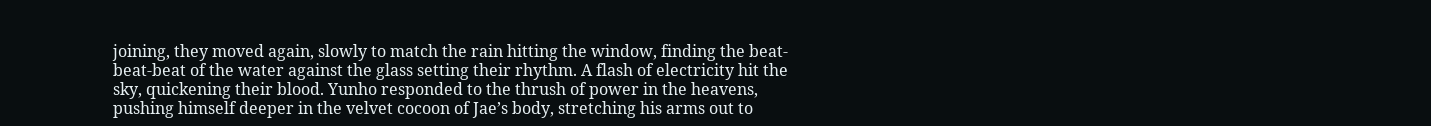joining, they moved again, slowly to match the rain hitting the window, finding the beat-beat-beat of the water against the glass setting their rhythm. A flash of electricity hit the sky, quickening their blood. Yunho responded to the thrush of power in the heavens, pushing himself deeper in the velvet cocoon of Jae’s body, stretching his arms out to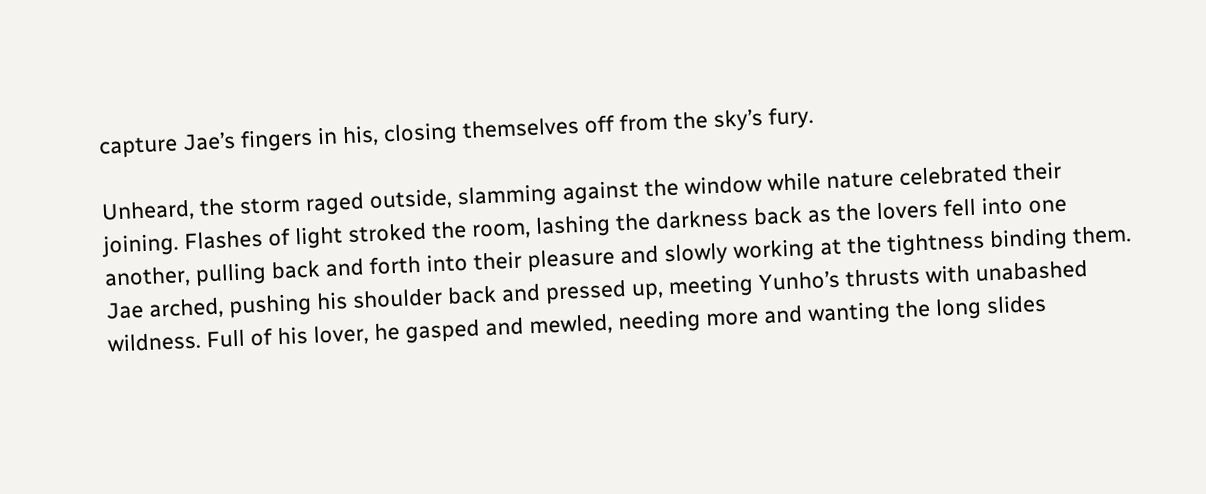capture Jae’s fingers in his, closing themselves off from the sky’s fury.

Unheard, the storm raged outside, slamming against the window while nature celebrated their joining. Flashes of light stroked the room, lashing the darkness back as the lovers fell into one another, pulling back and forth into their pleasure and slowly working at the tightness binding them. Jae arched, pushing his shoulder back and pressed up, meeting Yunho’s thrusts with unabashed wildness. Full of his lover, he gasped and mewled, needing more and wanting the long slides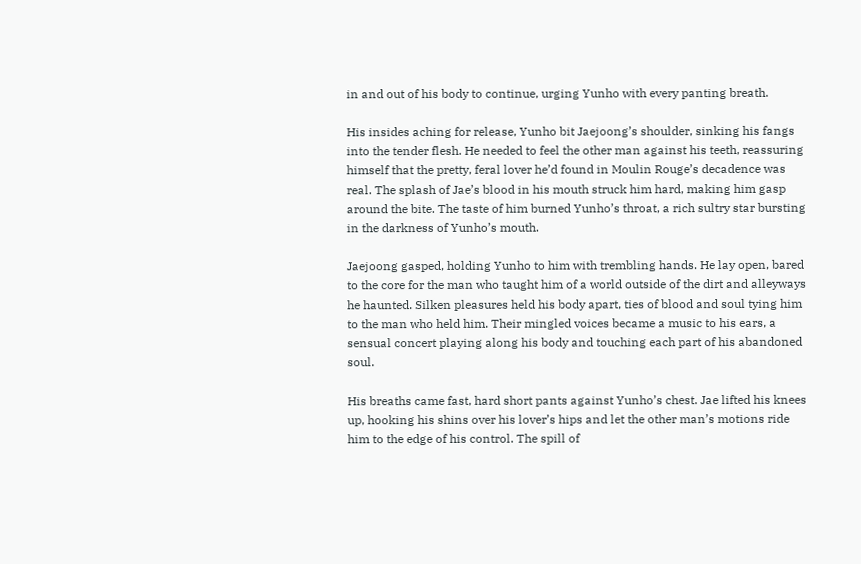in and out of his body to continue, urging Yunho with every panting breath.

His insides aching for release, Yunho bit Jaejoong’s shoulder, sinking his fangs into the tender flesh. He needed to feel the other man against his teeth, reassuring himself that the pretty, feral lover he’d found in Moulin Rouge’s decadence was real. The splash of Jae’s blood in his mouth struck him hard, making him gasp around the bite. The taste of him burned Yunho’s throat, a rich sultry star bursting in the darkness of Yunho’s mouth.

Jaejoong gasped, holding Yunho to him with trembling hands. He lay open, bared to the core for the man who taught him of a world outside of the dirt and alleyways he haunted. Silken pleasures held his body apart, ties of blood and soul tying him to the man who held him. Their mingled voices became a music to his ears, a sensual concert playing along his body and touching each part of his abandoned soul.

His breaths came fast, hard short pants against Yunho’s chest. Jae lifted his knees up, hooking his shins over his lover’s hips and let the other man’s motions ride him to the edge of his control. The spill of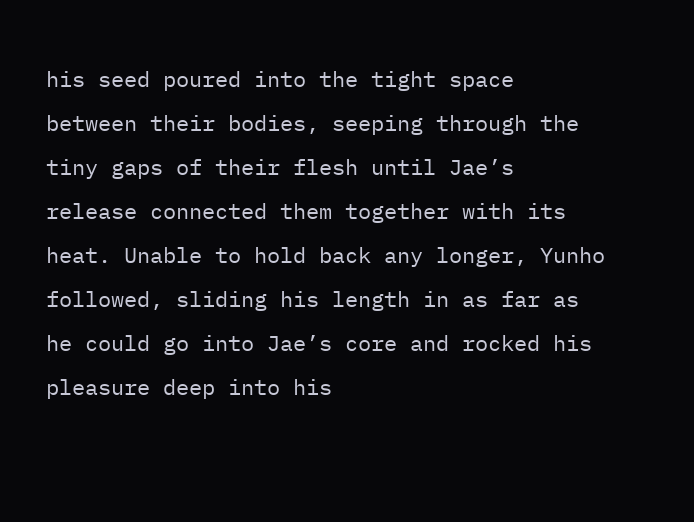his seed poured into the tight space between their bodies, seeping through the tiny gaps of their flesh until Jae’s release connected them together with its heat. Unable to hold back any longer, Yunho followed, sliding his length in as far as he could go into Jae’s core and rocked his pleasure deep into his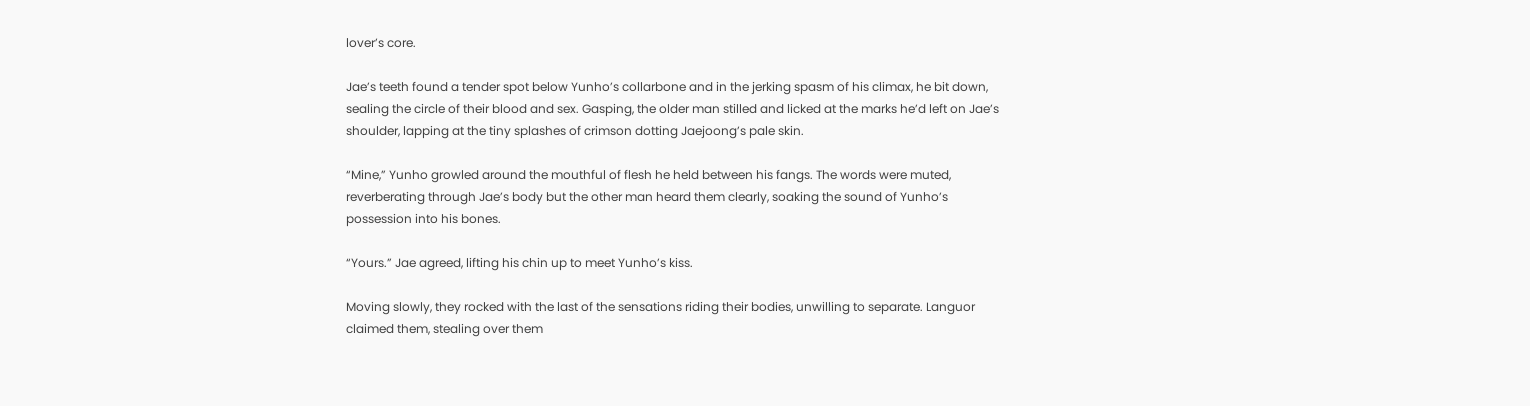lover’s core.

Jae’s teeth found a tender spot below Yunho’s collarbone and in the jerking spasm of his climax, he bit down, sealing the circle of their blood and sex. Gasping, the older man stilled and licked at the marks he’d left on Jae’s shoulder, lapping at the tiny splashes of crimson dotting Jaejoong’s pale skin.

“Mine,” Yunho growled around the mouthful of flesh he held between his fangs. The words were muted, reverberating through Jae’s body but the other man heard them clearly, soaking the sound of Yunho’s possession into his bones.

“Yours.” Jae agreed, lifting his chin up to meet Yunho’s kiss.

Moving slowly, they rocked with the last of the sensations riding their bodies, unwilling to separate. Languor claimed them, stealing over them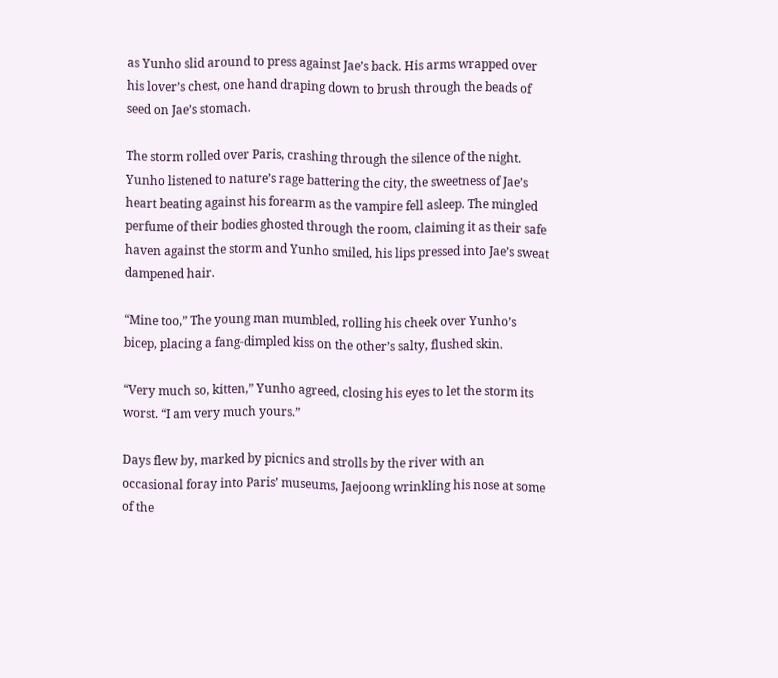as Yunho slid around to press against Jae’s back. His arms wrapped over his lover’s chest, one hand draping down to brush through the beads of seed on Jae’s stomach.

The storm rolled over Paris, crashing through the silence of the night. Yunho listened to nature’s rage battering the city, the sweetness of Jae’s heart beating against his forearm as the vampire fell asleep. The mingled perfume of their bodies ghosted through the room, claiming it as their safe haven against the storm and Yunho smiled, his lips pressed into Jae’s sweat dampened hair.

“Mine too,” The young man mumbled, rolling his cheek over Yunho’s bicep, placing a fang-dimpled kiss on the other’s salty, flushed skin.

“Very much so, kitten,” Yunho agreed, closing his eyes to let the storm its worst. “I am very much yours.”

Days flew by, marked by picnics and strolls by the river with an occasional foray into Paris’ museums, Jaejoong wrinkling his nose at some of the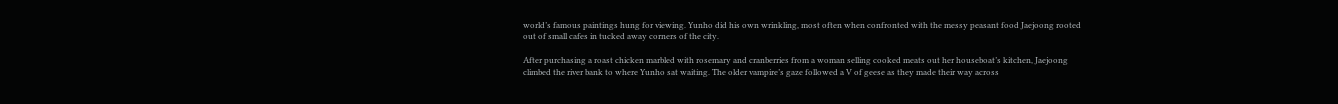world’s famous paintings hung for viewing. Yunho did his own wrinkling, most often when confronted with the messy peasant food Jaejoong rooted out of small cafes in tucked away corners of the city.

After purchasing a roast chicken marbled with rosemary and cranberries from a woman selling cooked meats out her houseboat’s kitchen, Jaejoong climbed the river bank to where Yunho sat waiting. The older vampire’s gaze followed a V of geese as they made their way across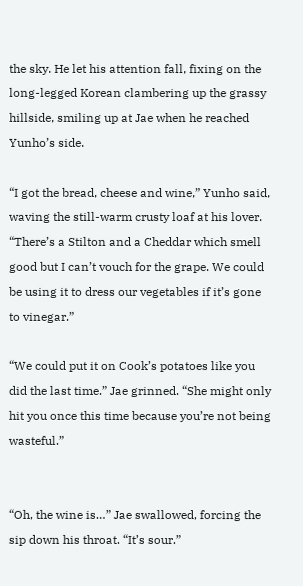the sky. He let his attention fall, fixing on the long-legged Korean clambering up the grassy hillside, smiling up at Jae when he reached Yunho’s side.

“I got the bread, cheese and wine,” Yunho said, waving the still-warm crusty loaf at his lover. “There’s a Stilton and a Cheddar which smell good but I can’t vouch for the grape. We could be using it to dress our vegetables if it’s gone to vinegar.”

“We could put it on Cook’s potatoes like you did the last time.” Jae grinned. “She might only hit you once this time because you’re not being wasteful.”


“Oh, the wine is…” Jae swallowed, forcing the sip down his throat. “It’s sour.”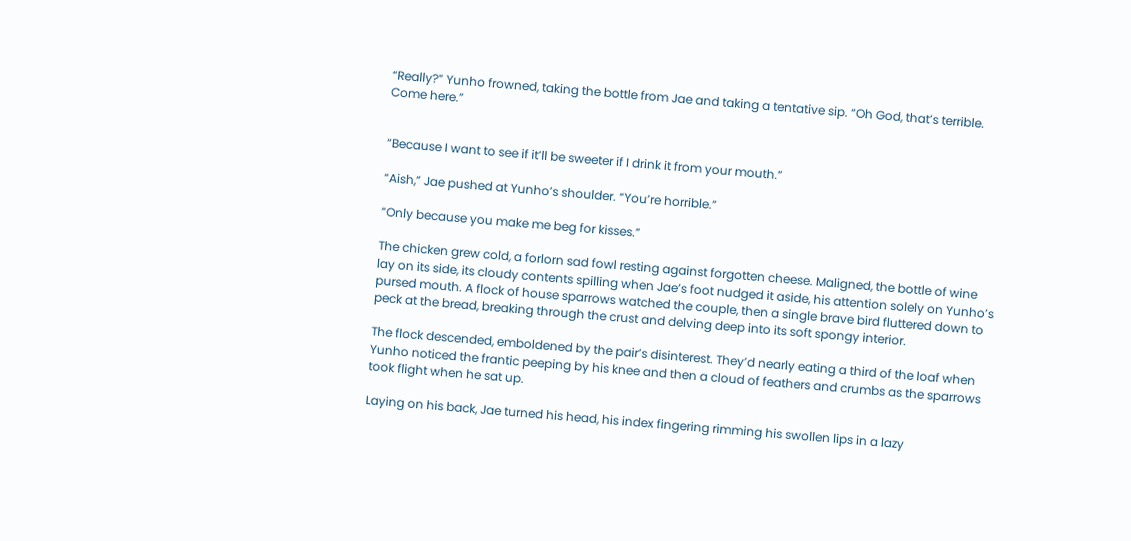“Really?” Yunho frowned, taking the bottle from Jae and taking a tentative sip. “Oh God, that’s terrible. Come here.”


“Because I want to see if it’ll be sweeter if I drink it from your mouth.”

“Aish,” Jae pushed at Yunho’s shoulder. “You’re horrible.”

“Only because you make me beg for kisses.”

The chicken grew cold, a forlorn sad fowl resting against forgotten cheese. Maligned, the bottle of wine lay on its side, its cloudy contents spilling when Jae’s foot nudged it aside, his attention solely on Yunho’s pursed mouth. A flock of house sparrows watched the couple, then a single brave bird fluttered down to peck at the bread, breaking through the crust and delving deep into its soft spongy interior.

The flock descended, emboldened by the pair’s disinterest. They’d nearly eating a third of the loaf when Yunho noticed the frantic peeping by his knee and then a cloud of feathers and crumbs as the sparrows took flight when he sat up.

Laying on his back, Jae turned his head, his index fingering rimming his swollen lips in a lazy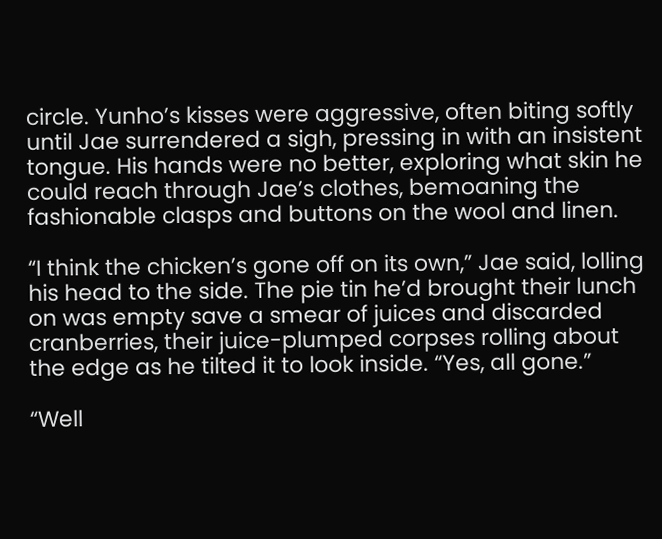circle. Yunho’s kisses were aggressive, often biting softly until Jae surrendered a sigh, pressing in with an insistent tongue. His hands were no better, exploring what skin he could reach through Jae’s clothes, bemoaning the fashionable clasps and buttons on the wool and linen.

“I think the chicken’s gone off on its own,” Jae said, lolling his head to the side. The pie tin he’d brought their lunch on was empty save a smear of juices and discarded cranberries, their juice-plumped corpses rolling about the edge as he tilted it to look inside. “Yes, all gone.”

“Well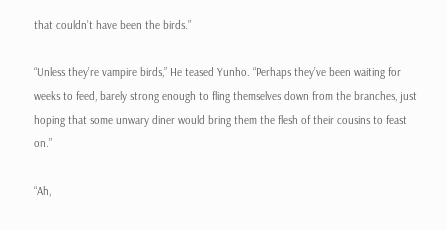that couldn’t have been the birds.”

“Unless they’re vampire birds,” He teased Yunho. “Perhaps they’ve been waiting for weeks to feed, barely strong enough to fling themselves down from the branches, just hoping that some unwary diner would bring them the flesh of their cousins to feast on.”

“Ah,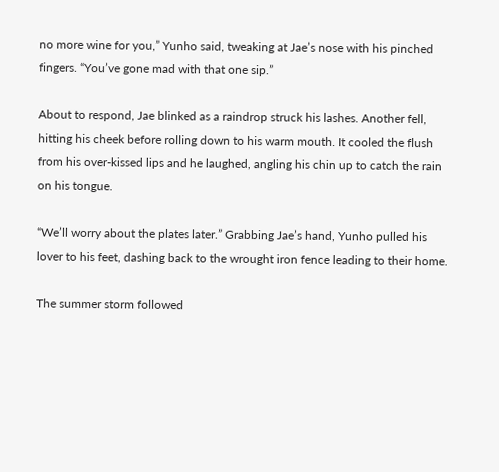no more wine for you,” Yunho said, tweaking at Jae’s nose with his pinched fingers. “You’ve gone mad with that one sip.”

About to respond, Jae blinked as a raindrop struck his lashes. Another fell, hitting his cheek before rolling down to his warm mouth. It cooled the flush from his over-kissed lips and he laughed, angling his chin up to catch the rain on his tongue.

“We’ll worry about the plates later.” Grabbing Jae’s hand, Yunho pulled his lover to his feet, dashing back to the wrought iron fence leading to their home.

The summer storm followed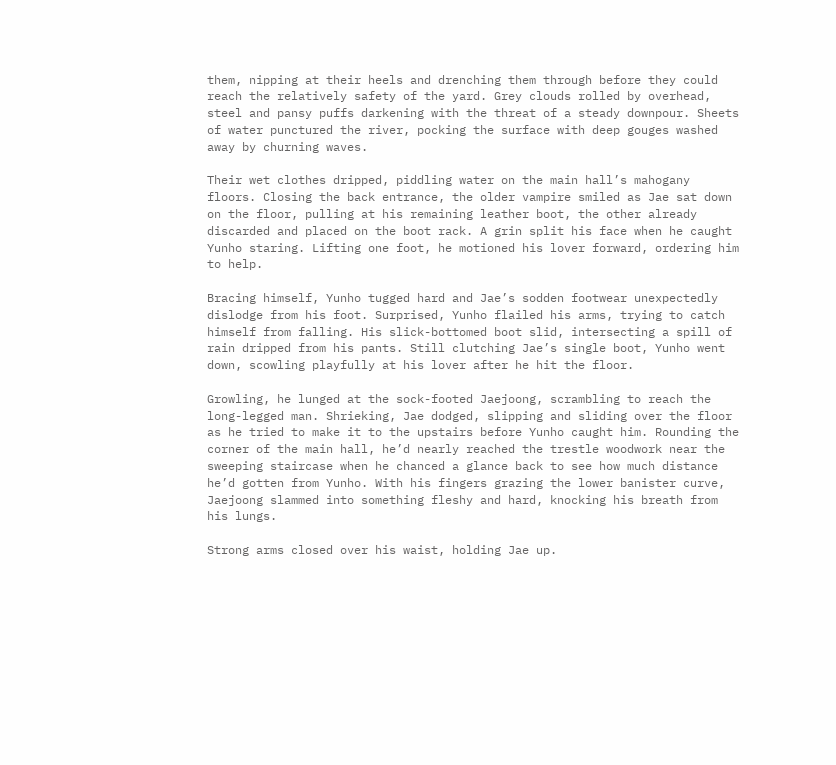them, nipping at their heels and drenching them through before they could reach the relatively safety of the yard. Grey clouds rolled by overhead, steel and pansy puffs darkening with the threat of a steady downpour. Sheets of water punctured the river, pocking the surface with deep gouges washed away by churning waves.

Their wet clothes dripped, piddling water on the main hall’s mahogany floors. Closing the back entrance, the older vampire smiled as Jae sat down on the floor, pulling at his remaining leather boot, the other already discarded and placed on the boot rack. A grin split his face when he caught Yunho staring. Lifting one foot, he motioned his lover forward, ordering him to help.

Bracing himself, Yunho tugged hard and Jae’s sodden footwear unexpectedly dislodge from his foot. Surprised, Yunho flailed his arms, trying to catch himself from falling. His slick-bottomed boot slid, intersecting a spill of rain dripped from his pants. Still clutching Jae’s single boot, Yunho went down, scowling playfully at his lover after he hit the floor.

Growling, he lunged at the sock-footed Jaejoong, scrambling to reach the long-legged man. Shrieking, Jae dodged, slipping and sliding over the floor as he tried to make it to the upstairs before Yunho caught him. Rounding the corner of the main hall, he’d nearly reached the trestle woodwork near the sweeping staircase when he chanced a glance back to see how much distance he’d gotten from Yunho. With his fingers grazing the lower banister curve, Jaejoong slammed into something fleshy and hard, knocking his breath from his lungs.

Strong arms closed over his waist, holding Jae up.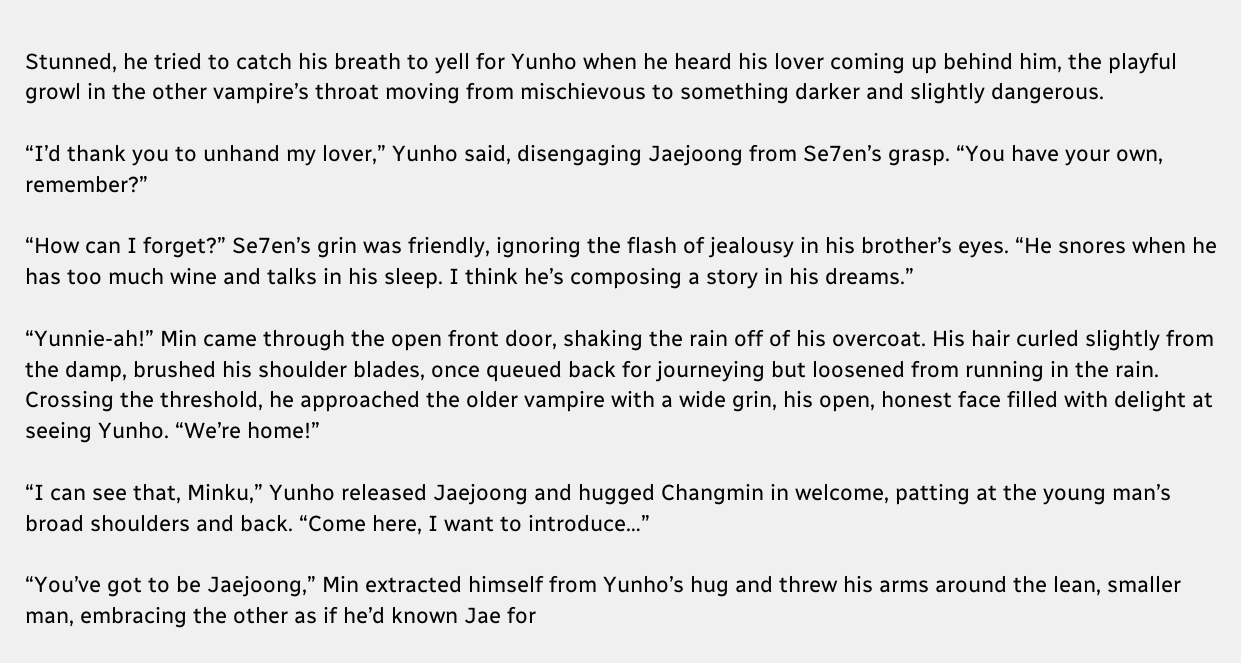Stunned, he tried to catch his breath to yell for Yunho when he heard his lover coming up behind him, the playful growl in the other vampire’s throat moving from mischievous to something darker and slightly dangerous.

“I’d thank you to unhand my lover,” Yunho said, disengaging Jaejoong from Se7en’s grasp. “You have your own, remember?”

“How can I forget?” Se7en’s grin was friendly, ignoring the flash of jealousy in his brother’s eyes. “He snores when he has too much wine and talks in his sleep. I think he’s composing a story in his dreams.”

“Yunnie-ah!” Min came through the open front door, shaking the rain off of his overcoat. His hair curled slightly from the damp, brushed his shoulder blades, once queued back for journeying but loosened from running in the rain. Crossing the threshold, he approached the older vampire with a wide grin, his open, honest face filled with delight at seeing Yunho. “We’re home!”

“I can see that, Minku,” Yunho released Jaejoong and hugged Changmin in welcome, patting at the young man’s broad shoulders and back. “Come here, I want to introduce…”

“You’ve got to be Jaejoong,” Min extracted himself from Yunho’s hug and threw his arms around the lean, smaller man, embracing the other as if he’d known Jae for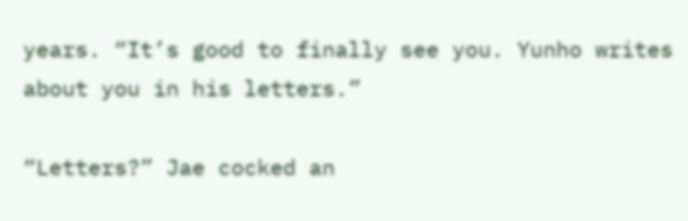years. “It’s good to finally see you. Yunho writes about you in his letters.”

“Letters?” Jae cocked an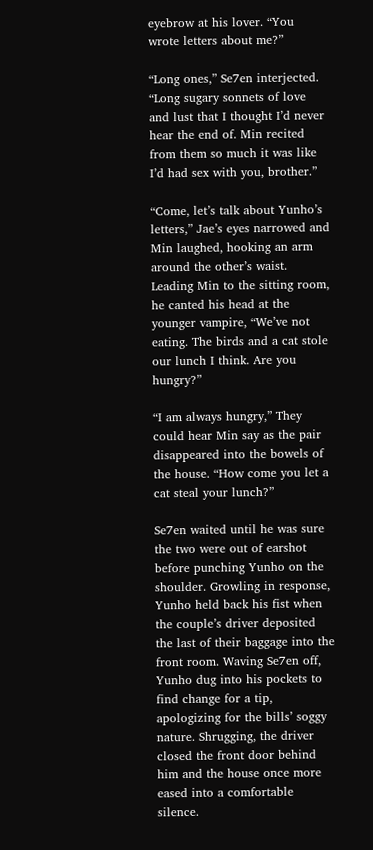eyebrow at his lover. “You wrote letters about me?”

“Long ones,” Se7en interjected. “Long sugary sonnets of love and lust that I thought I’d never hear the end of. Min recited from them so much it was like I’d had sex with you, brother.”

“Come, let’s talk about Yunho’s letters,” Jae’s eyes narrowed and Min laughed, hooking an arm around the other’s waist. Leading Min to the sitting room, he canted his head at the younger vampire, “We’ve not eating. The birds and a cat stole our lunch I think. Are you hungry?”

“I am always hungry,” They could hear Min say as the pair disappeared into the bowels of the house. “How come you let a cat steal your lunch?”

Se7en waited until he was sure the two were out of earshot before punching Yunho on the shoulder. Growling in response, Yunho held back his fist when the couple’s driver deposited the last of their baggage into the front room. Waving Se7en off, Yunho dug into his pockets to find change for a tip, apologizing for the bills’ soggy nature. Shrugging, the driver closed the front door behind him and the house once more eased into a comfortable silence.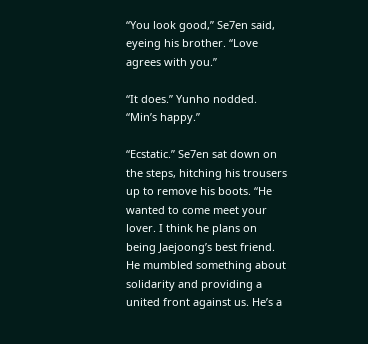“You look good,” Se7en said, eyeing his brother. “Love agrees with you.”

“It does.” Yunho nodded. “Min’s happy.”

“Ecstatic.” Se7en sat down on the steps, hitching his trousers up to remove his boots. “He wanted to come meet your lover. I think he plans on being Jaejoong’s best friend. He mumbled something about solidarity and providing a united front against us. He’s a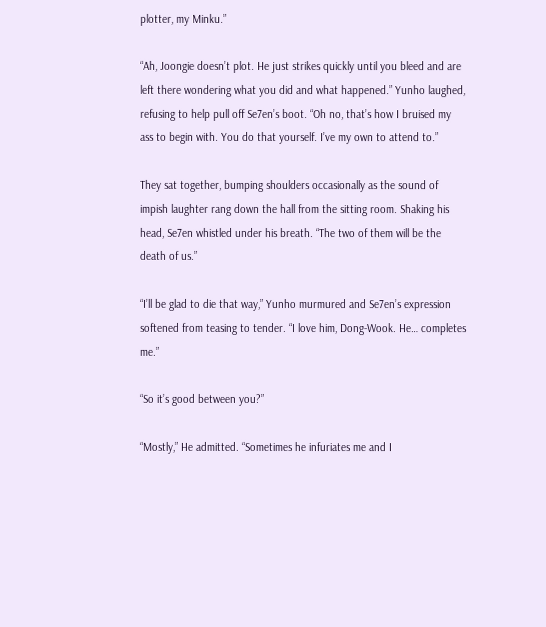plotter, my Minku.”

“Ah, Joongie doesn’t plot. He just strikes quickly until you bleed and are left there wondering what you did and what happened.” Yunho laughed, refusing to help pull off Se7en’s boot. “Oh no, that’s how I bruised my ass to begin with. You do that yourself. I’ve my own to attend to.”

They sat together, bumping shoulders occasionally as the sound of impish laughter rang down the hall from the sitting room. Shaking his head, Se7en whistled under his breath. “The two of them will be the death of us.”

“I’ll be glad to die that way,” Yunho murmured and Se7en’s expression softened from teasing to tender. “I love him, Dong-Wook. He… completes me.”

“So it’s good between you?”

“Mostly,” He admitted. “Sometimes he infuriates me and I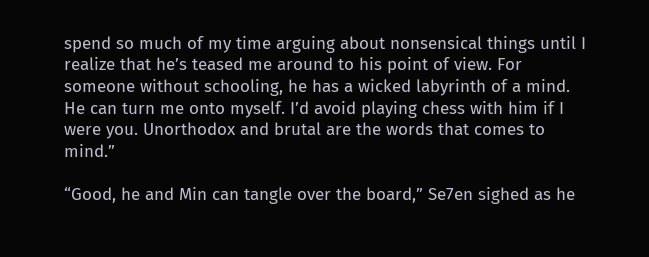spend so much of my time arguing about nonsensical things until I realize that he’s teased me around to his point of view. For someone without schooling, he has a wicked labyrinth of a mind. He can turn me onto myself. I’d avoid playing chess with him if I were you. Unorthodox and brutal are the words that comes to mind.”

“Good, he and Min can tangle over the board,” Se7en sighed as he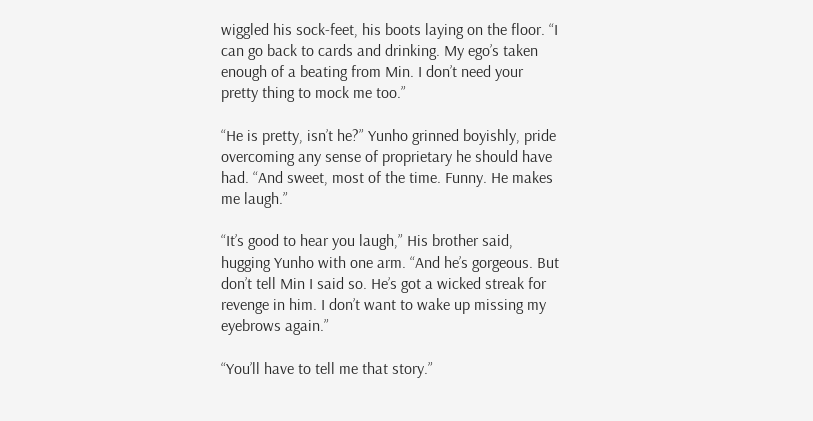wiggled his sock-feet, his boots laying on the floor. “I can go back to cards and drinking. My ego’s taken enough of a beating from Min. I don’t need your pretty thing to mock me too.”

“He is pretty, isn’t he?” Yunho grinned boyishly, pride overcoming any sense of proprietary he should have had. “And sweet, most of the time. Funny. He makes me laugh.”

“It’s good to hear you laugh,” His brother said, hugging Yunho with one arm. “And he’s gorgeous. But don’t tell Min I said so. He’s got a wicked streak for revenge in him. I don’t want to wake up missing my eyebrows again.”

“You’ll have to tell me that story.”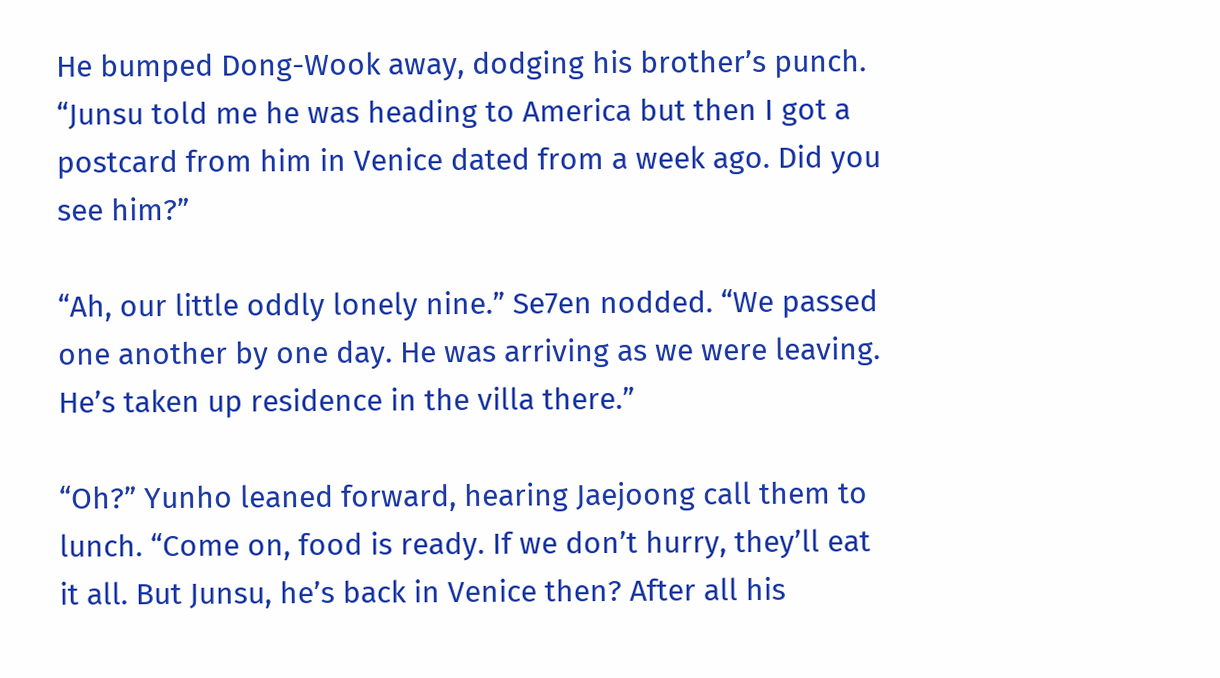He bumped Dong-Wook away, dodging his brother’s punch. “Junsu told me he was heading to America but then I got a postcard from him in Venice dated from a week ago. Did you see him?”

“Ah, our little oddly lonely nine.” Se7en nodded. “We passed one another by one day. He was arriving as we were leaving. He’s taken up residence in the villa there.”

“Oh?” Yunho leaned forward, hearing Jaejoong call them to lunch. “Come on, food is ready. If we don’t hurry, they’ll eat it all. But Junsu, he’s back in Venice then? After all his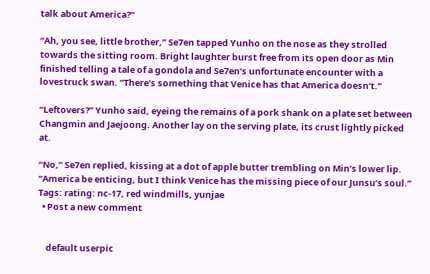talk about America?”

“Ah, you see, little brother,” Se7en tapped Yunho on the nose as they strolled towards the sitting room. Bright laughter burst free from its open door as Min finished telling a tale of a gondola and Se7en’s unfortunate encounter with a lovestruck swan. “There’s something that Venice has that America doesn’t.”

“Leftovers?” Yunho said, eyeing the remains of a pork shank on a plate set between Changmin and Jaejoong. Another lay on the serving plate, its crust lightly picked at.

“No,” Se7en replied, kissing at a dot of apple butter trembling on Min’s lower lip. “America be enticing, but I think Venice has the missing piece of our Junsu’s soul.”
Tags: rating: nc-17, red windmills, yunjae
  • Post a new comment


    default userpic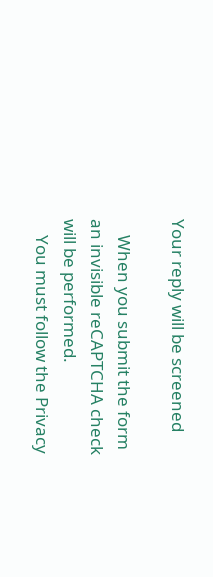Your reply will be screened

    When you submit the form an invisible reCAPTCHA check will be performed.
    You must follow the Privacy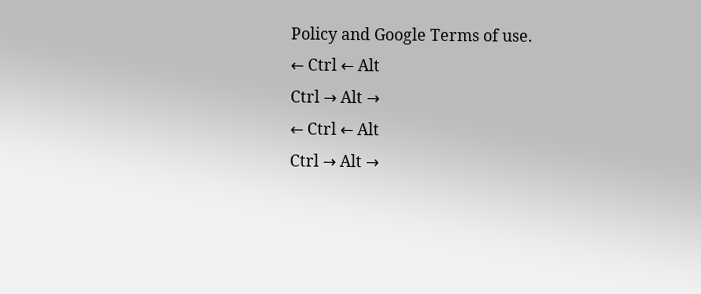Policy and Google Terms of use.
← Ctrl ← Alt
Ctrl → Alt →
← Ctrl ← Alt
Ctrl → Alt →